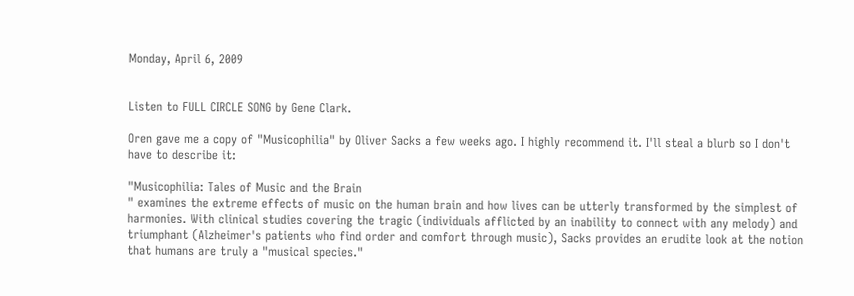Monday, April 6, 2009


Listen to FULL CIRCLE SONG by Gene Clark.

Oren gave me a copy of "Musicophilia" by Oliver Sacks a few weeks ago. I highly recommend it. I'll steal a blurb so I don't have to describe it:

"Musicophilia: Tales of Music and the Brain
" examines the extreme effects of music on the human brain and how lives can be utterly transformed by the simplest of harmonies. With clinical studies covering the tragic (individuals afflicted by an inability to connect with any melody) and triumphant (Alzheimer's patients who find order and comfort through music), Sacks provides an erudite look at the notion that humans are truly a "musical species."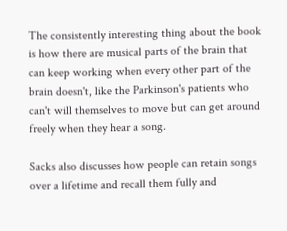The consistently interesting thing about the book is how there are musical parts of the brain that can keep working when every other part of the brain doesn't, like the Parkinson's patients who can't will themselves to move but can get around freely when they hear a song.

Sacks also discusses how people can retain songs over a lifetime and recall them fully and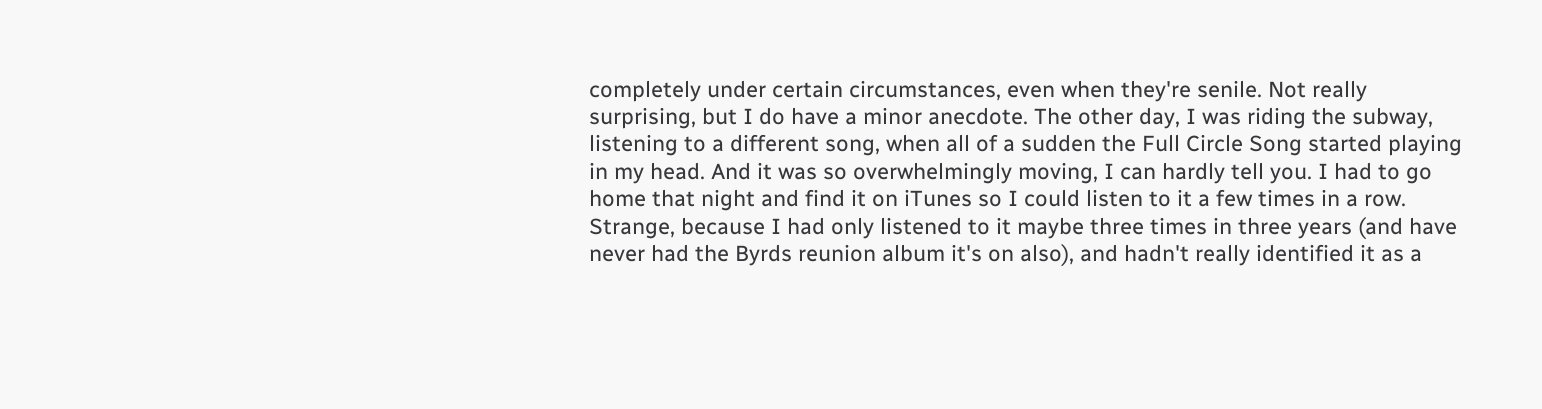completely under certain circumstances, even when they're senile. Not really surprising, but I do have a minor anecdote. The other day, I was riding the subway, listening to a different song, when all of a sudden the Full Circle Song started playing in my head. And it was so overwhelmingly moving, I can hardly tell you. I had to go home that night and find it on iTunes so I could listen to it a few times in a row. Strange, because I had only listened to it maybe three times in three years (and have never had the Byrds reunion album it's on also), and hadn't really identified it as a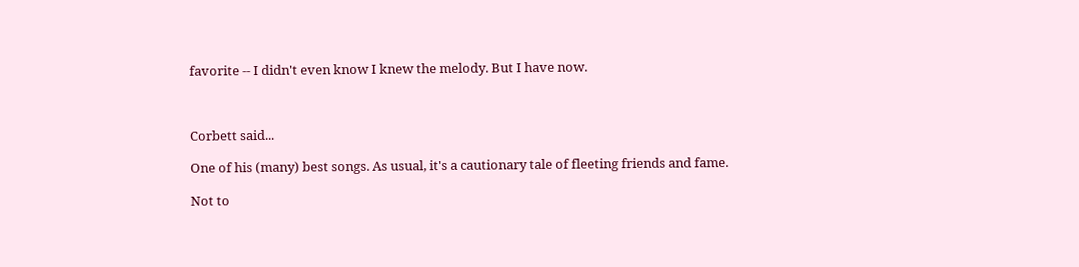favorite -- I didn't even know I knew the melody. But I have now.



Corbett said...

One of his (many) best songs. As usual, it's a cautionary tale of fleeting friends and fame.

Not to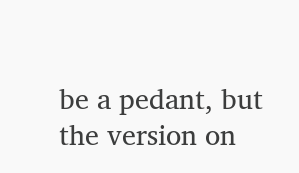be a pedant, but the version on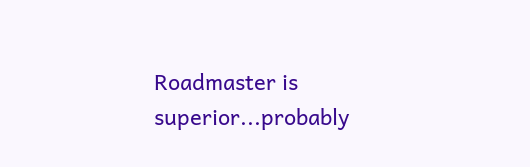Roadmaster is superior...probably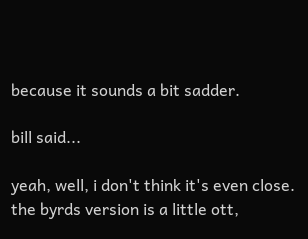because it sounds a bit sadder.

bill said...

yeah, well, i don't think it's even close. the byrds version is a little ott,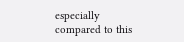especially compared to this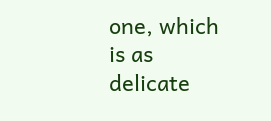one, which is as delicate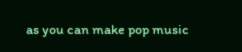as you can make pop music